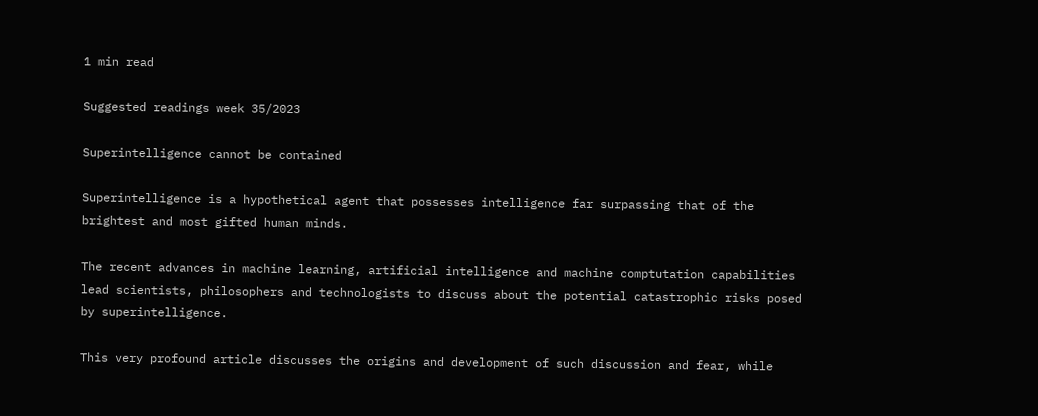1 min read

Suggested readings week 35/2023

Superintelligence cannot be contained

Superintelligence is a hypothetical agent that possesses intelligence far surpassing that of the brightest and most gifted human minds.

The recent advances in machine learning, artificial intelligence and machine comptutation capabilities lead scientists, philosophers and technologists to discuss about the potential catastrophic risks posed by superintelligence.

This very profound article discusses the origins and development of such discussion and fear, while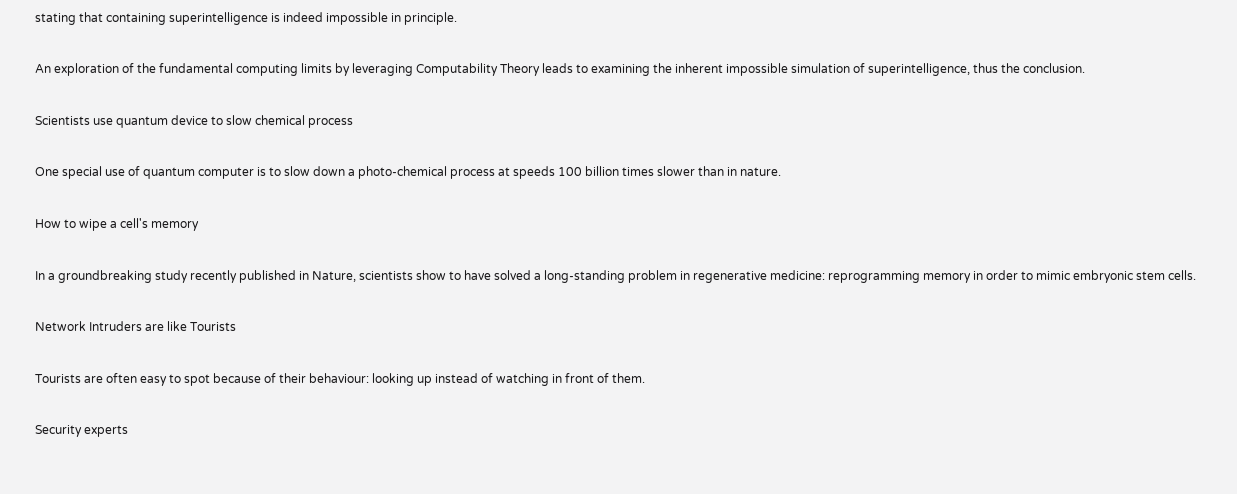stating that containing superintelligence is indeed impossible in principle.

An exploration of the fundamental computing limits by leveraging Computability Theory leads to examining the inherent impossible simulation of superintelligence, thus the conclusion.

Scientists use quantum device to slow chemical process

One special use of quantum computer is to slow down a photo-chemical process at speeds 100 billion times slower than in nature.

How to wipe a cell's memory

In a groundbreaking study recently published in Nature, scientists show to have solved a long-standing problem in regenerative medicine: reprogramming memory in order to mimic embryonic stem cells.

Network Intruders are like Tourists

Tourists are often easy to spot because of their behaviour: looking up instead of watching in front of them.

Security experts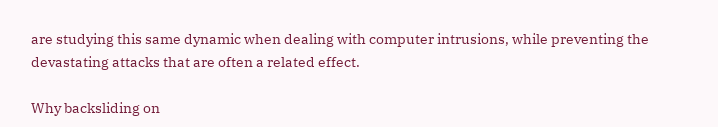are studying this same dynamic when dealing with computer intrusions, while preventing the devastating attacks that are often a related effect.

Why backsliding on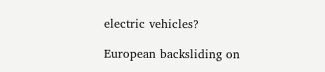electric vehicles?

European backsliding on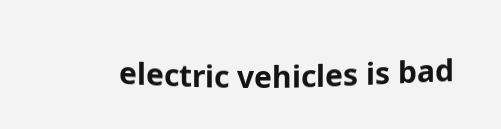electric vehicles is bad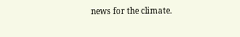news for the climate.